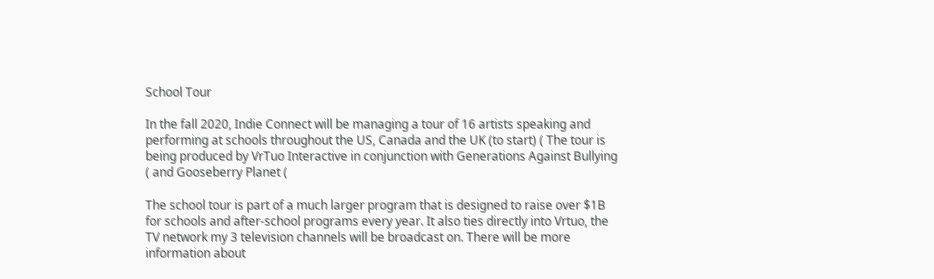School Tour

In the fall 2020, Indie Connect will be managing a tour of 16 artists speaking and performing at schools throughout the US, Canada and the UK (to start) ( The tour is being produced by VrTuo Interactive in conjunction with Generations Against Bullying ( and Gooseberry Planet (

The school tour is part of a much larger program that is designed to raise over $1B for schools and after-school programs every year. It also ties directly into Vrtuo, the TV network my 3 television channels will be broadcast on. There will be more information about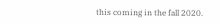this coming in the fall 2020.